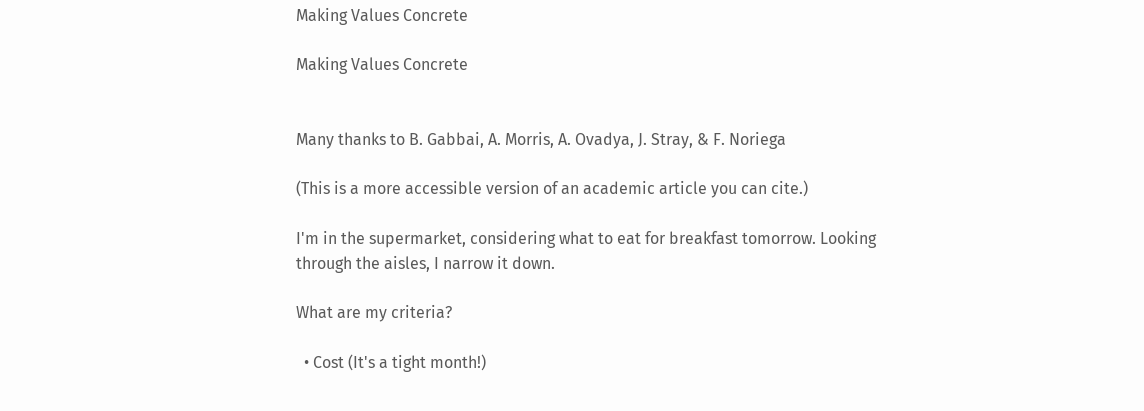Making Values Concrete

Making Values Concrete


Many thanks to B. Gabbai, A. Morris, A. Ovadya, J. Stray, & F. Noriega

(This is a more accessible version of an academic article you can cite.)

I'm in the supermarket, considering what to eat for breakfast tomorrow. Looking through the aisles, I narrow it down.

What are my criteria?

  • Cost (It's a tight month!)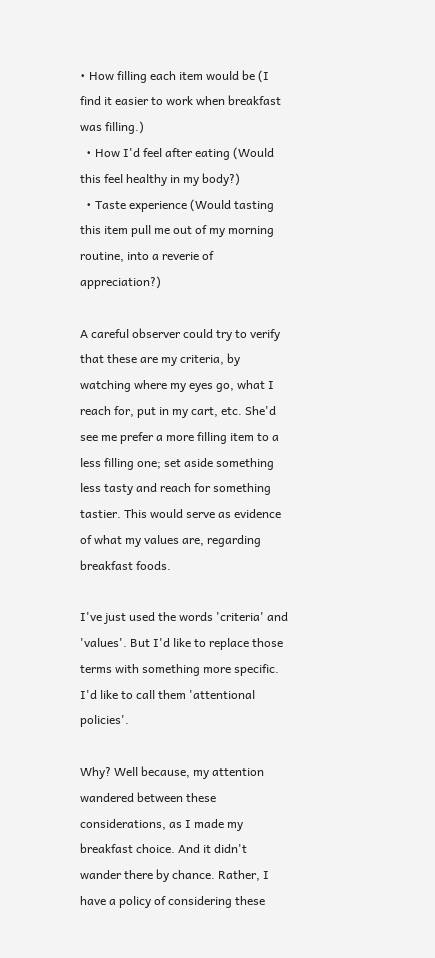• How filling each item would be (I find it easier to work when breakfast was filling.)
  • How I'd feel after eating (Would this feel healthy in my body?)
  • Taste experience (Would tasting this item pull me out of my morning routine, into a reverie of appreciation?)

A careful observer could try to verify that these are my criteria, by watching where my eyes go, what I reach for, put in my cart, etc. She'd see me prefer a more filling item to a less filling one; set aside something less tasty and reach for something tastier. This would serve as evidence of what my values are, regarding breakfast foods.

I've just used the words 'criteria' and 'values'. But I'd like to replace those terms with something more specific. I'd like to call them 'attentional policies'.

Why? Well because, my attention wandered between these considerations, as I made my breakfast choice. And it didn't wander there by chance. Rather, I have a policy of considering these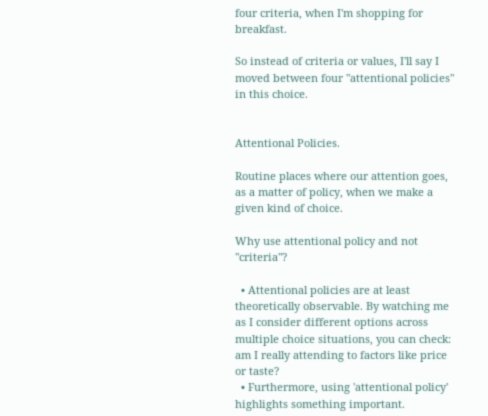four criteria, when I'm shopping for breakfast.

So instead of criteria or values, I'll say I moved between four "attentional policies" in this choice.


Attentional Policies.

Routine places where our attention goes, as a matter of policy, when we make a given kind of choice.

Why use attentional policy and not "criteria"?

  • Attentional policies are at least theoretically observable. By watching me as I consider different options across multiple choice situations, you can check: am I really attending to factors like price or taste?
  • Furthermore, using 'attentional policy' highlights something important.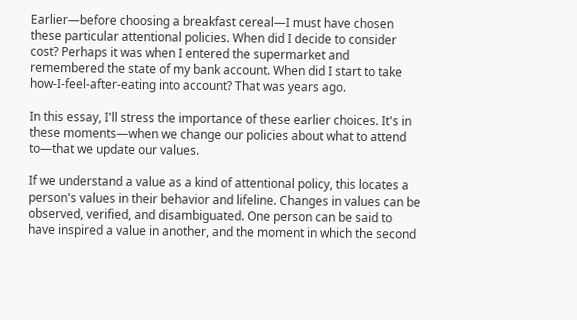Earlier—before choosing a breakfast cereal—I must have chosen these particular attentional policies. When did I decide to consider cost? Perhaps it was when I entered the supermarket and remembered the state of my bank account. When did I start to take how-I-feel-after-eating into account? That was years ago.

In this essay, I'll stress the importance of these earlier choices. It's in these moments—when we change our policies about what to attend to—that we update our values.

If we understand a value as a kind of attentional policy, this locates a person's values in their behavior and lifeline. Changes in values can be observed, verified, and disambiguated. One person can be said to have inspired a value in another, and the moment in which the second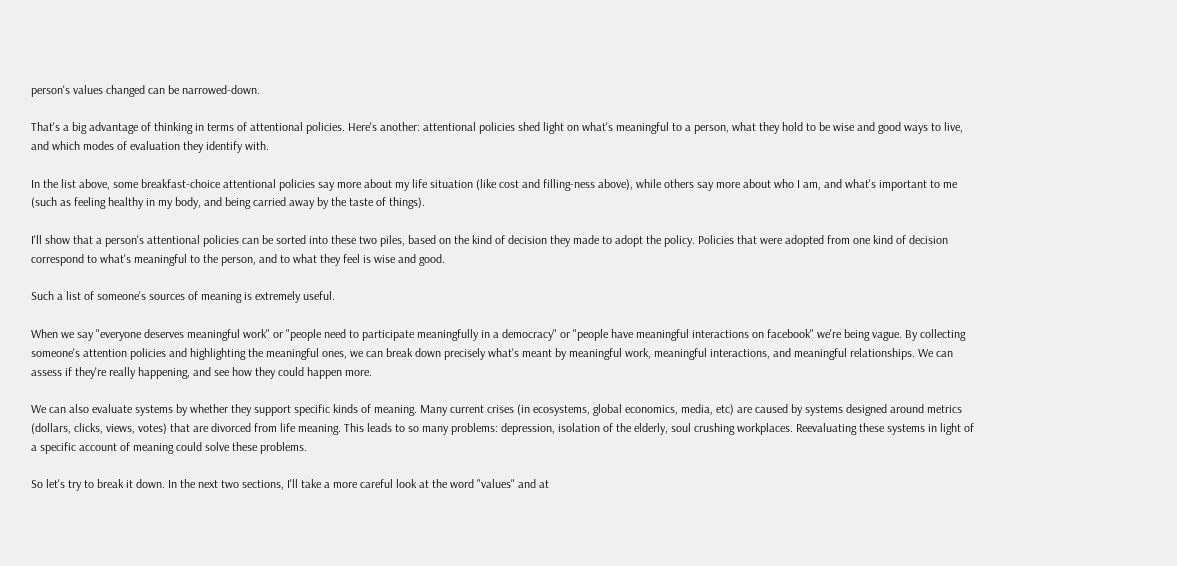person's values changed can be narrowed-down.

That's a big advantage of thinking in terms of attentional policies. Here's another: attentional policies shed light on what's meaningful to a person, what they hold to be wise and good ways to live, and which modes of evaluation they identify with.

In the list above, some breakfast-choice attentional policies say more about my life situation (like cost and filling-ness above), while others say more about who I am, and what's important to me (such as feeling healthy in my body, and being carried away by the taste of things).

I'll show that a person's attentional policies can be sorted into these two piles, based on the kind of decision they made to adopt the policy. Policies that were adopted from one kind of decision correspond to what's meaningful to the person, and to what they feel is wise and good.

Such a list of someone's sources of meaning is extremely useful.

When we say "everyone deserves meaningful work" or "people need to participate meaningfully in a democracy" or "people have meaningful interactions on facebook" we're being vague. By collecting someone's attention policies and highlighting the meaningful ones, we can break down precisely what's meant by meaningful work, meaningful interactions, and meaningful relationships. We can assess if they're really happening, and see how they could happen more.

We can also evaluate systems by whether they support specific kinds of meaning. Many current crises (in ecosystems, global economics, media, etc) are caused by systems designed around metrics (dollars, clicks, views, votes) that are divorced from life meaning. This leads to so many problems: depression, isolation of the elderly, soul crushing workplaces. Reevaluating these systems in light of a specific account of meaning could solve these problems.

So let's try to break it down. In the next two sections, I'll take a more careful look at the word "values" and at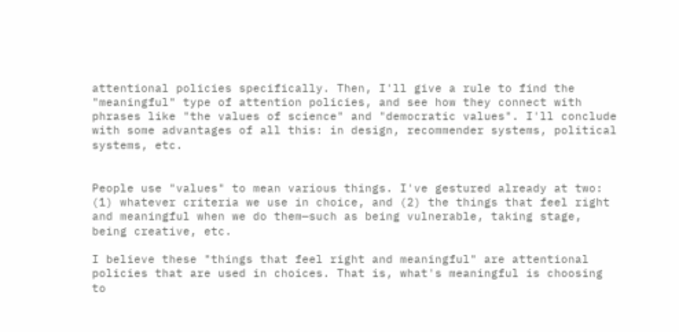attentional policies specifically. Then, I'll give a rule to find the "meaningful" type of attention policies, and see how they connect with phrases like "the values of science" and "democratic values". I'll conclude with some advantages of all this: in design, recommender systems, political systems, etc.


People use "values" to mean various things. I've gestured already at two: (1) whatever criteria we use in choice, and (2) the things that feel right and meaningful when we do them—such as being vulnerable, taking stage, being creative, etc.

I believe these "things that feel right and meaningful" are attentional policies that are used in choices. That is, what's meaningful is choosing to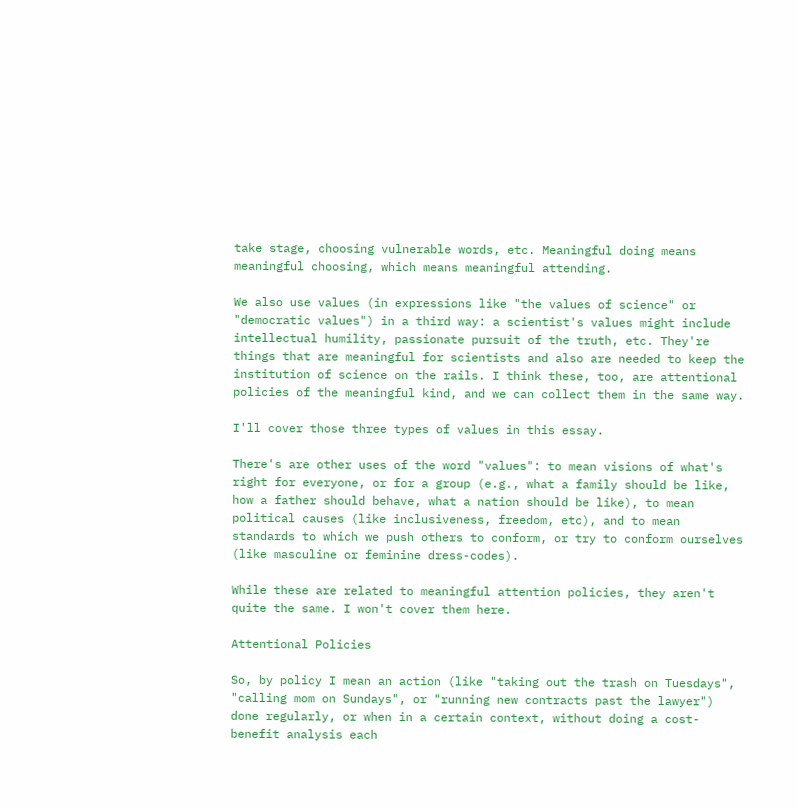take stage, choosing vulnerable words, etc. Meaningful doing means meaningful choosing, which means meaningful attending.

We also use values (in expressions like "the values of science" or "democratic values") in a third way: a scientist's values might include intellectual humility, passionate pursuit of the truth, etc. They're things that are meaningful for scientists and also are needed to keep the institution of science on the rails. I think these, too, are attentional policies of the meaningful kind, and we can collect them in the same way.

I'll cover those three types of values in this essay.

There's are other uses of the word "values": to mean visions of what's right for everyone, or for a group (e.g., what a family should be like, how a father should behave, what a nation should be like), to mean political causes (like inclusiveness, freedom, etc), and to mean standards to which we push others to conform, or try to conform ourselves (like masculine or feminine dress-codes).

While these are related to meaningful attention policies, they aren't quite the same. I won't cover them here.

Attentional Policies

So, by policy I mean an action (like "taking out the trash on Tuesdays", "calling mom on Sundays", or "running new contracts past the lawyer") done regularly, or when in a certain context, without doing a cost-benefit analysis each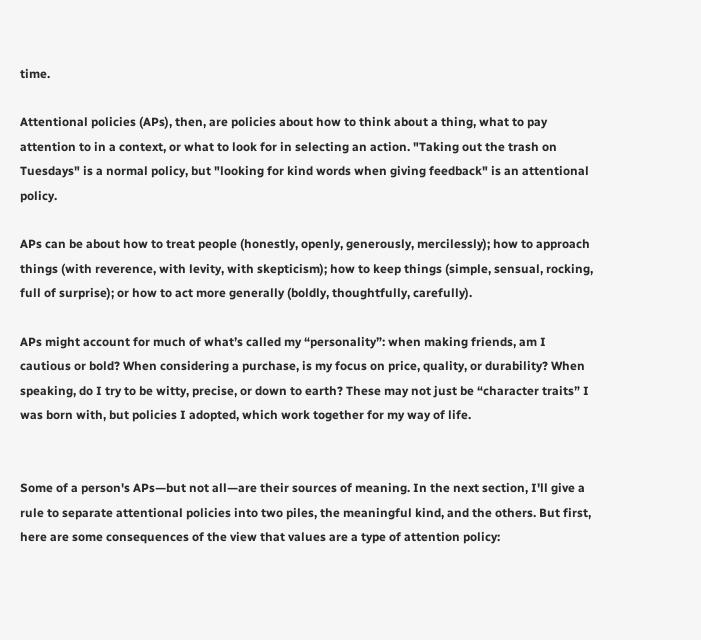time.

Attentional policies (APs), then, are policies about how to think about a thing, what to pay attention to in a context, or what to look for in selecting an action. "Taking out the trash on Tuesdays" is a normal policy, but "looking for kind words when giving feedback" is an attentional policy.

APs can be about how to treat people (honestly, openly, generously, mercilessly); how to approach things (with reverence, with levity, with skepticism); how to keep things (simple, sensual, rocking, full of surprise); or how to act more generally (boldly, thoughtfully, carefully).

APs might account for much of what’s called my “personality”: when making friends, am I cautious or bold? When considering a purchase, is my focus on price, quality, or durability? When speaking, do I try to be witty, precise, or down to earth? These may not just be “character traits” I was born with, but policies I adopted, which work together for my way of life.


Some of a person's APs—but not all—are their sources of meaning. In the next section, I'll give a rule to separate attentional policies into two piles, the meaningful kind, and the others. But first, here are some consequences of the view that values are a type of attention policy: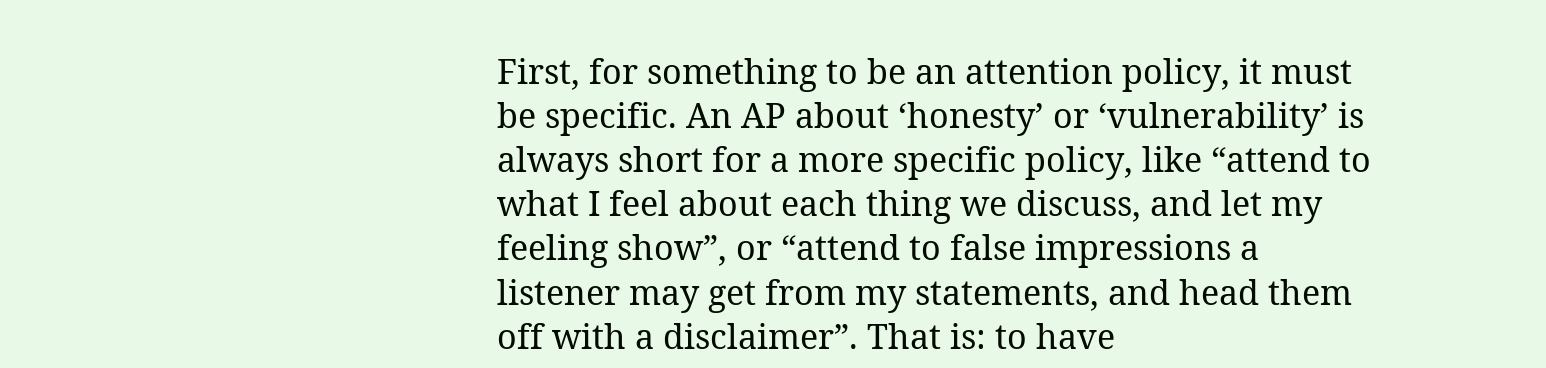First, for something to be an attention policy, it must be specific. An AP about ‘honesty’ or ‘vulnerability’ is always short for a more specific policy, like “attend to what I feel about each thing we discuss, and let my feeling show”, or “attend to false impressions a listener may get from my statements, and head them off with a disclaimer”. That is: to have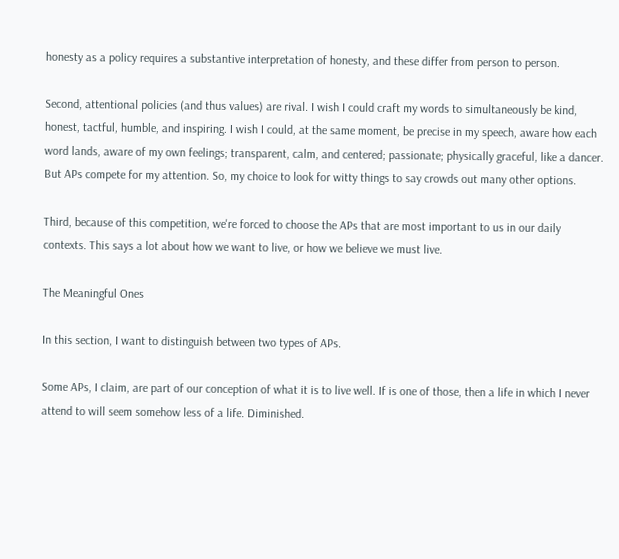honesty as a policy requires a substantive interpretation of honesty, and these differ from person to person.

Second, attentional policies (and thus values) are rival. I wish I could craft my words to simultaneously be kind, honest, tactful, humble, and inspiring. I wish I could, at the same moment, be precise in my speech, aware how each word lands, aware of my own feelings; transparent, calm, and centered; passionate; physically graceful, like a dancer. But APs compete for my attention. So, my choice to look for witty things to say crowds out many other options.

Third, because of this competition, we're forced to choose the APs that are most important to us in our daily contexts. This says a lot about how we want to live, or how we believe we must live.

The Meaningful Ones

In this section, I want to distinguish between two types of APs.

Some APs, I claim, are part of our conception of what it is to live well. If is one of those, then a life in which I never attend to will seem somehow less of a life. Diminished.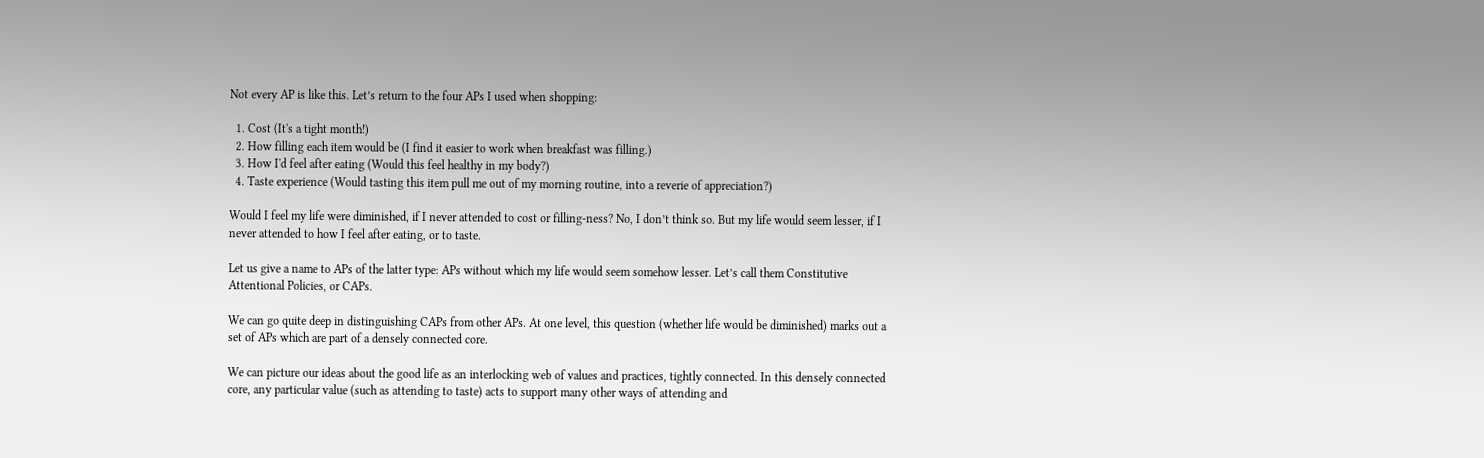Not every AP is like this. Let’s return to the four APs I used when shopping:

  1. Cost (It's a tight month!)
  2. How filling each item would be (I find it easier to work when breakfast was filling.)
  3. How I'd feel after eating (Would this feel healthy in my body?)
  4. Taste experience (Would tasting this item pull me out of my morning routine, into a reverie of appreciation?)

Would I feel my life were diminished, if I never attended to cost or filling-ness? No, I don’t think so. But my life would seem lesser, if I never attended to how I feel after eating, or to taste.

Let us give a name to APs of the latter type: APs without which my life would seem somehow lesser. Let’s call them Constitutive Attentional Policies, or CAPs.

We can go quite deep in distinguishing CAPs from other APs. At one level, this question (whether life would be diminished) marks out a set of APs which are part of a densely connected core.

We can picture our ideas about the good life as an interlocking web of values and practices, tightly connected. In this densely connected core, any particular value (such as attending to taste) acts to support many other ways of attending and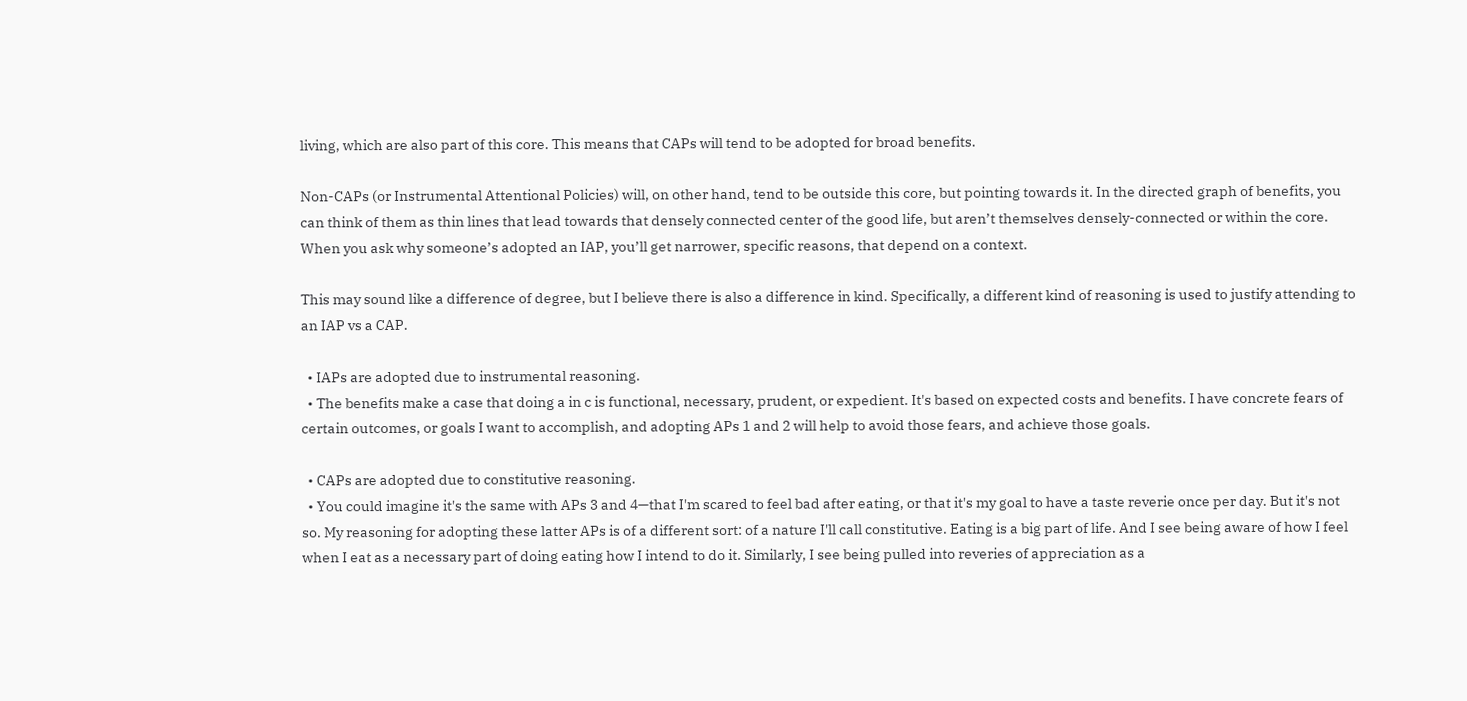living, which are also part of this core. This means that CAPs will tend to be adopted for broad benefits.

Non-CAPs (or Instrumental Attentional Policies) will, on other hand, tend to be outside this core, but pointing towards it. In the directed graph of benefits, you can think of them as thin lines that lead towards that densely connected center of the good life, but aren’t themselves densely-connected or within the core. When you ask why someone’s adopted an IAP, you’ll get narrower, specific reasons, that depend on a context.

This may sound like a difference of degree, but I believe there is also a difference in kind. Specifically, a different kind of reasoning is used to justify attending to an IAP vs a CAP.

  • IAPs are adopted due to instrumental reasoning.
  • The benefits make a case that doing a in c is functional, necessary, prudent, or expedient. It's based on expected costs and benefits. I have concrete fears of certain outcomes, or goals I want to accomplish, and adopting APs 1 and 2 will help to avoid those fears, and achieve those goals.

  • CAPs are adopted due to constitutive reasoning.
  • You could imagine it's the same with APs 3 and 4—that I'm scared to feel bad after eating, or that it's my goal to have a taste reverie once per day. But it's not so. My reasoning for adopting these latter APs is of a different sort: of a nature I'll call constitutive. Eating is a big part of life. And I see being aware of how I feel when I eat as a necessary part of doing eating how I intend to do it. Similarly, I see being pulled into reveries of appreciation as a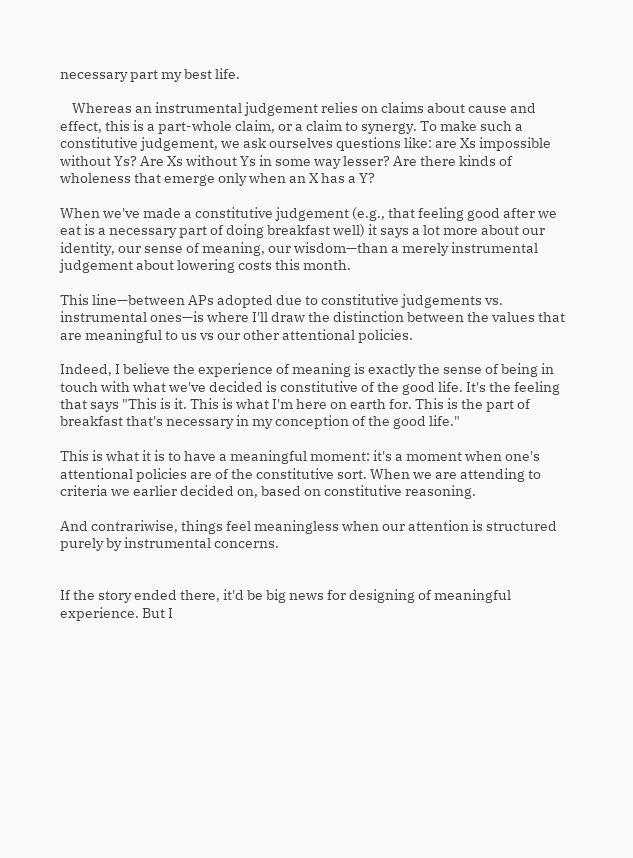necessary part my best life.

    Whereas an instrumental judgement relies on claims about cause and effect, this is a part-whole claim, or a claim to synergy. To make such a constitutive judgement, we ask ourselves questions like: are Xs impossible without Ys? Are Xs without Ys in some way lesser? Are there kinds of wholeness that emerge only when an X has a Y?

When we've made a constitutive judgement (e.g., that feeling good after we eat is a necessary part of doing breakfast well) it says a lot more about our identity, our sense of meaning, our wisdom—than a merely instrumental judgement about lowering costs this month.

This line—between APs adopted due to constitutive judgements vs. instrumental ones—is where I'll draw the distinction between the values that are meaningful to us vs our other attentional policies.

Indeed, I believe the experience of meaning is exactly the sense of being in touch with what we've decided is constitutive of the good life. It's the feeling that says "This is it. This is what I'm here on earth for. This is the part of breakfast that's necessary in my conception of the good life."

This is what it is to have a meaningful moment: it's a moment when one's attentional policies are of the constitutive sort. When we are attending to criteria we earlier decided on, based on constitutive reasoning.

And contrariwise, things feel meaningless when our attention is structured purely by instrumental concerns.


If the story ended there, it'd be big news for designing of meaningful experience. But I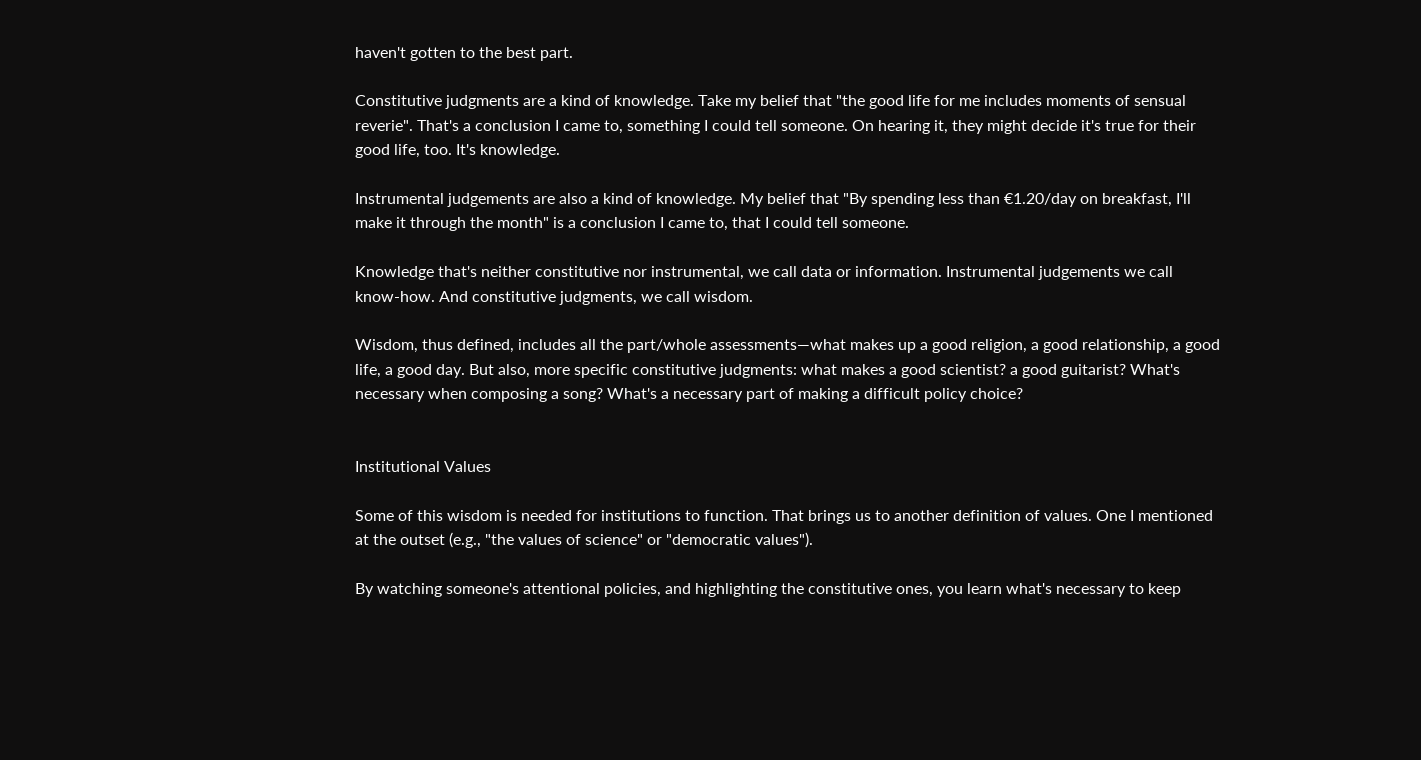haven't gotten to the best part.

Constitutive judgments are a kind of knowledge. Take my belief that "the good life for me includes moments of sensual reverie". That's a conclusion I came to, something I could tell someone. On hearing it, they might decide it's true for their good life, too. It's knowledge.

Instrumental judgements are also a kind of knowledge. My belief that "By spending less than €1.20/day on breakfast, I'll make it through the month" is a conclusion I came to, that I could tell someone.

Knowledge that's neither constitutive nor instrumental, we call data or information. Instrumental judgements we call know-how. And constitutive judgments, we call wisdom.

Wisdom, thus defined, includes all the part/whole assessments—what makes up a good religion, a good relationship, a good life, a good day. But also, more specific constitutive judgments: what makes a good scientist? a good guitarist? What's necessary when composing a song? What's a necessary part of making a difficult policy choice?


Institutional Values

Some of this wisdom is needed for institutions to function. That brings us to another definition of values. One I mentioned at the outset (e.g., "the values of science" or "democratic values").

By watching someone's attentional policies, and highlighting the constitutive ones, you learn what's necessary to keep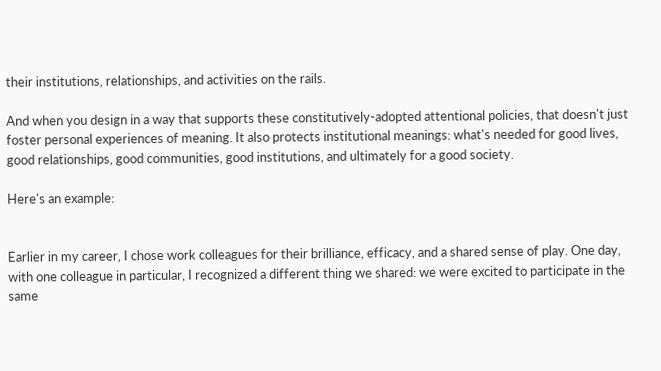their institutions, relationships, and activities on the rails.

And when you design in a way that supports these constitutively-adopted attentional policies, that doesn't just foster personal experiences of meaning. It also protects institutional meanings: what's needed for good lives, good relationships, good communities, good institutions, and ultimately for a good society.

Here's an example:


Earlier in my career, I chose work colleagues for their brilliance, efficacy, and a shared sense of play. One day, with one colleague in particular, I recognized a different thing we shared: we were excited to participate in the same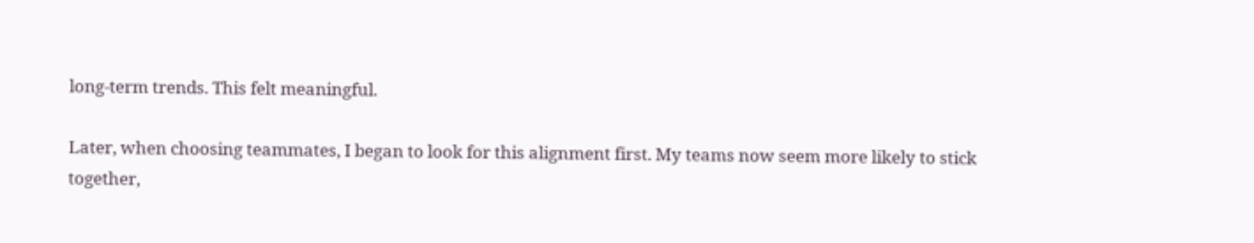long-term trends. This felt meaningful.

Later, when choosing teammates, I began to look for this alignment first. My teams now seem more likely to stick together,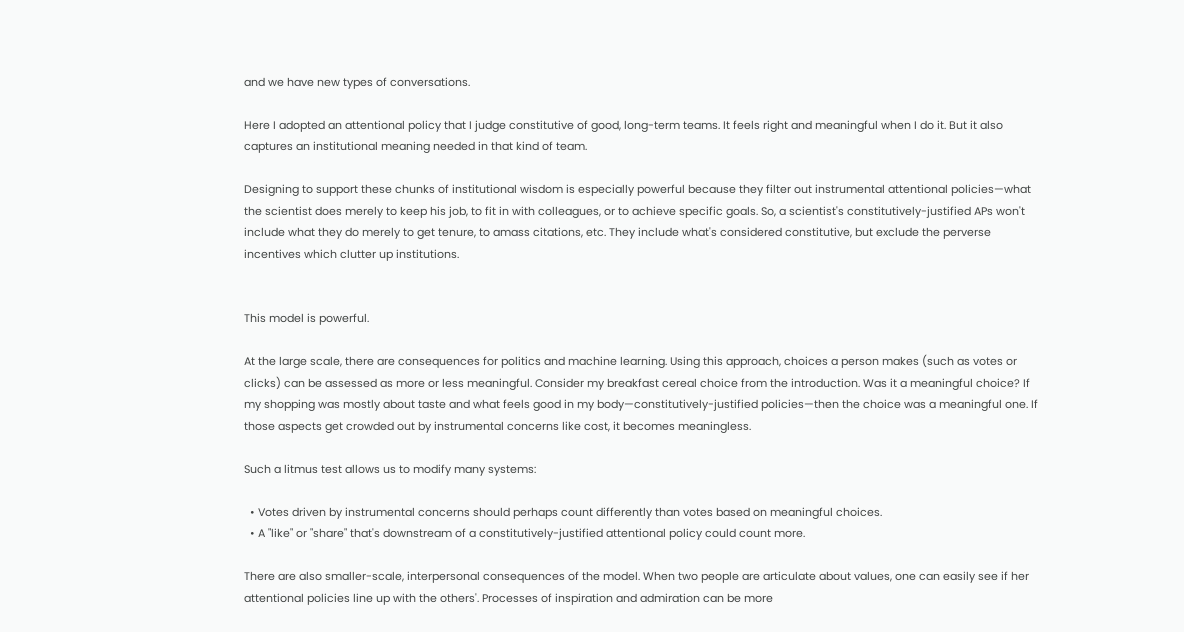and we have new types of conversations.

Here I adopted an attentional policy that I judge constitutive of good, long-term teams. It feels right and meaningful when I do it. But it also captures an institutional meaning needed in that kind of team.

Designing to support these chunks of institutional wisdom is especially powerful because they filter out instrumental attentional policies—what the scientist does merely to keep his job, to fit in with colleagues, or to achieve specific goals. So, a scientist's constitutively-justified APs won't include what they do merely to get tenure, to amass citations, etc. They include what's considered constitutive, but exclude the perverse incentives which clutter up institutions.


This model is powerful.

At the large scale, there are consequences for politics and machine learning. Using this approach, choices a person makes (such as votes or clicks) can be assessed as more or less meaningful. Consider my breakfast cereal choice from the introduction. Was it a meaningful choice? If my shopping was mostly about taste and what feels good in my body—constitutively-justified policies—then the choice was a meaningful one. If those aspects get crowded out by instrumental concerns like cost, it becomes meaningless.

Such a litmus test allows us to modify many systems:

  • Votes driven by instrumental concerns should perhaps count differently than votes based on meaningful choices.
  • A "like" or "share" that's downstream of a constitutively-justified attentional policy could count more.

There are also smaller-scale, interpersonal consequences of the model. When two people are articulate about values, one can easily see if her attentional policies line up with the others'. Processes of inspiration and admiration can be more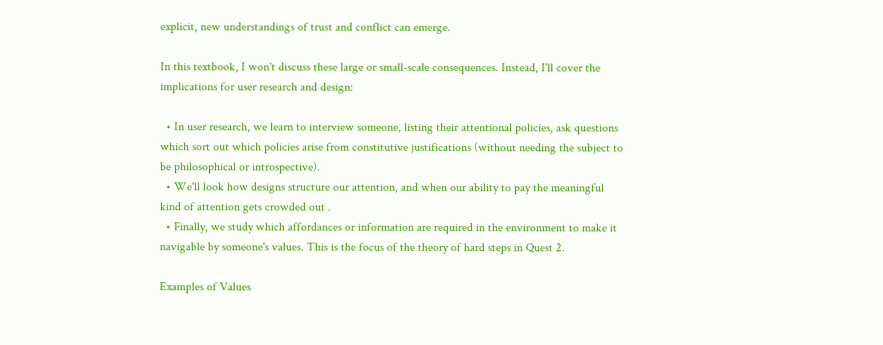explicit, new understandings of trust and conflict can emerge.

In this textbook, I won't discuss these large or small-scale consequences. Instead, I'll cover the implications for user research and design:

  • In user research, we learn to interview someone, listing their attentional policies, ask questions which sort out which policies arise from constitutive justifications (without needing the subject to be philosophical or introspective).
  • We'll look how designs structure our attention, and when our ability to pay the meaningful kind of attention gets crowded out .
  • Finally, we study which affordances or information are required in the environment to make it navigable by someone's values. This is the focus of the theory of hard steps in Quest 2.

Examples of Values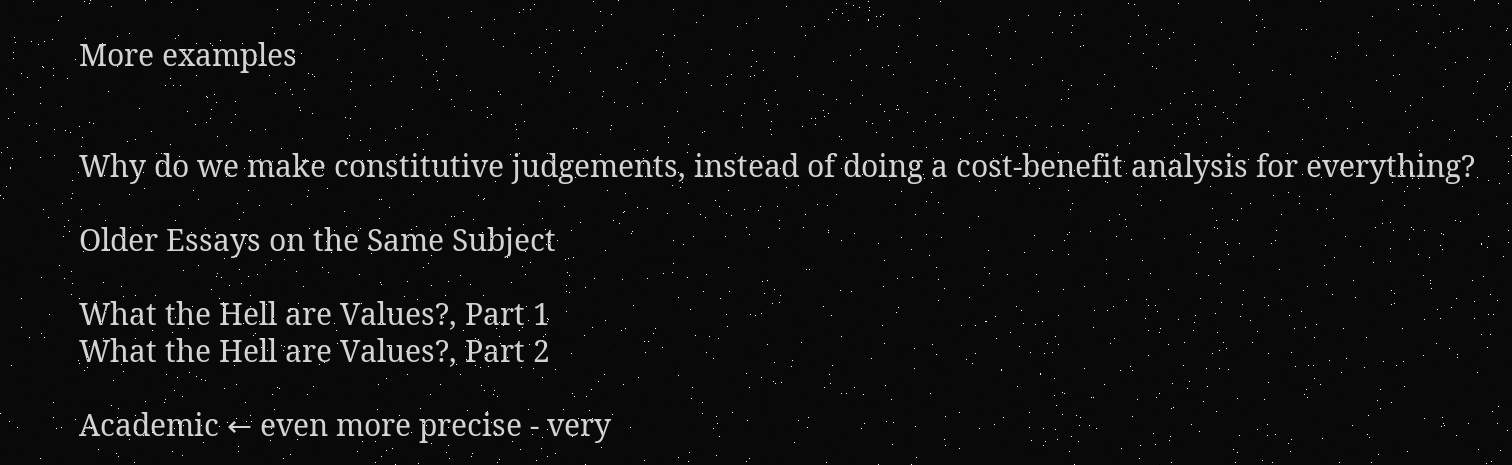More examples


Why do we make constitutive judgements, instead of doing a cost-benefit analysis for everything?

Older Essays on the Same Subject

What the Hell are Values?, Part 1
What the Hell are Values?, Part 2

Academic ← even more precise - very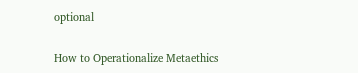optional

How to Operationalize Metaethics